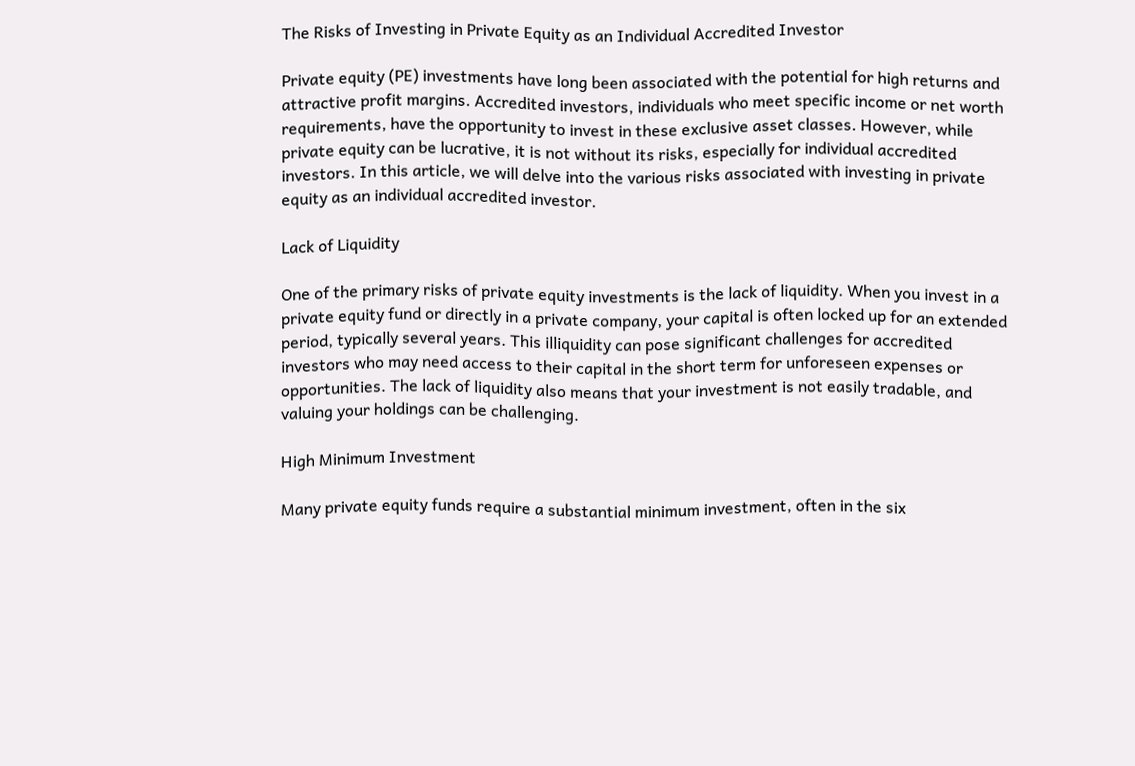The Risks of Investing in Private Equity as an Individual Accredited Investor

Private equity (PE) investments have long been associated with the potential for high returns and attractive profit margins. Accredited investors, individuals who meet specific income or net worth requirements, have the opportunity to invest in these exclusive asset classes. However, while private equity can be lucrative, it is not without its risks, especially for individual accredited investors. In this article, we will delve into the various risks associated with investing in private equity as an individual accredited investor.

Lack of Liquidity

One of the primary risks of private equity investments is the lack of liquidity. When you invest in a private equity fund or directly in a private company, your capital is often locked up for an extended period, typically several years. This illiquidity can pose significant challenges for accredited investors who may need access to their capital in the short term for unforeseen expenses or opportunities. The lack of liquidity also means that your investment is not easily tradable, and valuing your holdings can be challenging.

High Minimum Investment

Many private equity funds require a substantial minimum investment, often in the six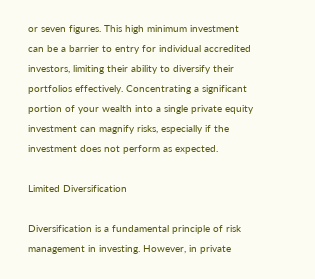or seven figures. This high minimum investment can be a barrier to entry for individual accredited investors, limiting their ability to diversify their portfolios effectively. Concentrating a significant portion of your wealth into a single private equity investment can magnify risks, especially if the investment does not perform as expected.

Limited Diversification

Diversification is a fundamental principle of risk management in investing. However, in private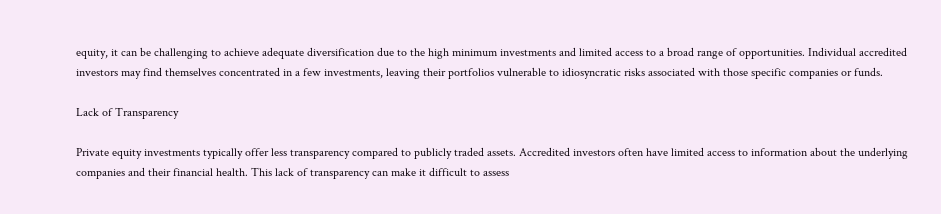equity, it can be challenging to achieve adequate diversification due to the high minimum investments and limited access to a broad range of opportunities. Individual accredited investors may find themselves concentrated in a few investments, leaving their portfolios vulnerable to idiosyncratic risks associated with those specific companies or funds.

Lack of Transparency

Private equity investments typically offer less transparency compared to publicly traded assets. Accredited investors often have limited access to information about the underlying companies and their financial health. This lack of transparency can make it difficult to assess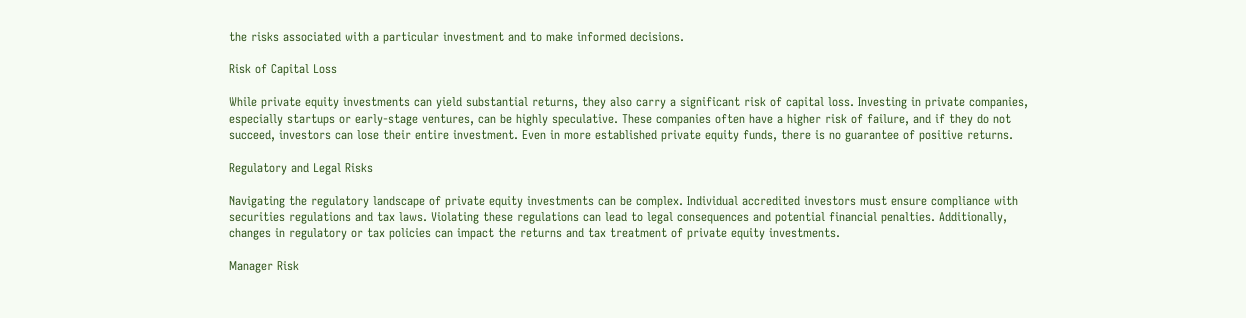the risks associated with a particular investment and to make informed decisions.

Risk of Capital Loss

While private equity investments can yield substantial returns, they also carry a significant risk of capital loss. Investing in private companies, especially startups or early-stage ventures, can be highly speculative. These companies often have a higher risk of failure, and if they do not succeed, investors can lose their entire investment. Even in more established private equity funds, there is no guarantee of positive returns.

Regulatory and Legal Risks

Navigating the regulatory landscape of private equity investments can be complex. Individual accredited investors must ensure compliance with securities regulations and tax laws. Violating these regulations can lead to legal consequences and potential financial penalties. Additionally, changes in regulatory or tax policies can impact the returns and tax treatment of private equity investments.

Manager Risk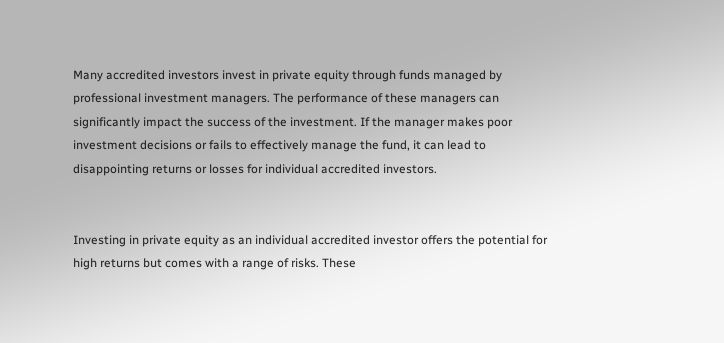Many accredited investors invest in private equity through funds managed by professional investment managers. The performance of these managers can significantly impact the success of the investment. If the manager makes poor investment decisions or fails to effectively manage the fund, it can lead to disappointing returns or losses for individual accredited investors.


Investing in private equity as an individual accredited investor offers the potential for high returns but comes with a range of risks. These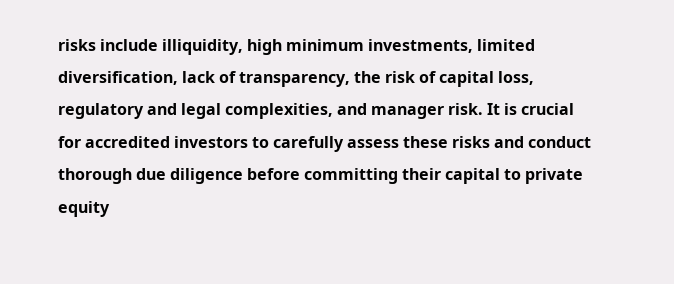risks include illiquidity, high minimum investments, limited diversification, lack of transparency, the risk of capital loss, regulatory and legal complexities, and manager risk. It is crucial for accredited investors to carefully assess these risks and conduct thorough due diligence before committing their capital to private equity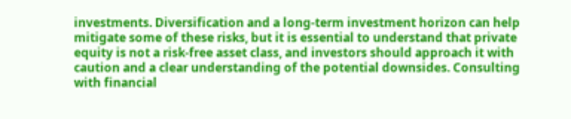investments. Diversification and a long-term investment horizon can help mitigate some of these risks, but it is essential to understand that private equity is not a risk-free asset class, and investors should approach it with caution and a clear understanding of the potential downsides. Consulting with financial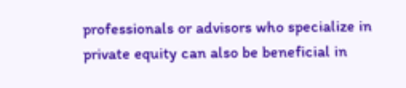professionals or advisors who specialize in private equity can also be beneficial in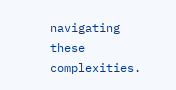navigating these complexities.